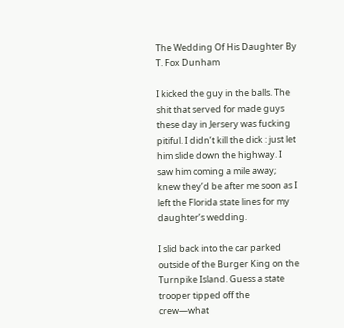The Wedding Of His Daughter By T. Fox Dunham

I kicked the guy in the balls. The shit that served for made guys these day in Jersery was fucking pitiful. I didn’t kill the dick : just let him slide down the highway. I saw him coming a mile away; knew they’d be after me soon as I left the Florida state lines for my daughter’s wedding.

I slid back into the car parked outside of the Burger King on the Turnpike Island. Guess a state trooper tipped off the crew—what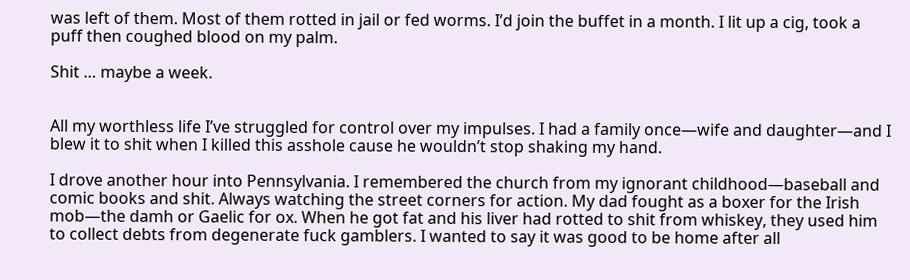was left of them. Most of them rotted in jail or fed worms. I’d join the buffet in a month. I lit up a cig, took a puff then coughed blood on my palm.

Shit … maybe a week.


All my worthless life I’ve struggled for control over my impulses. I had a family once—wife and daughter—and I blew it to shit when I killed this asshole cause he wouldn’t stop shaking my hand.

I drove another hour into Pennsylvania. I remembered the church from my ignorant childhood—baseball and comic books and shit. Always watching the street corners for action. My dad fought as a boxer for the Irish mob—the damh or Gaelic for ox. When he got fat and his liver had rotted to shit from whiskey, they used him to collect debts from degenerate fuck gamblers. I wanted to say it was good to be home after all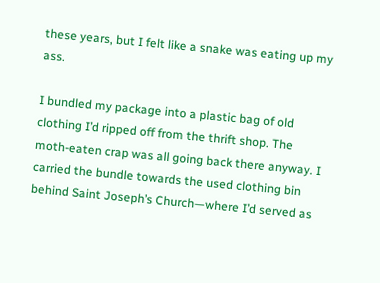these years, but I felt like a snake was eating up my ass.

I bundled my package into a plastic bag of old clothing I’d ripped off from the thrift shop. The moth-eaten crap was all going back there anyway. I carried the bundle towards the used clothing bin behind Saint Joseph’s Church—where I’d served as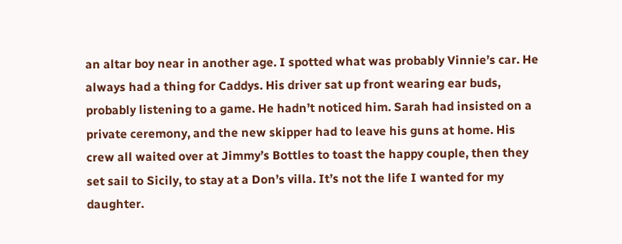an altar boy near in another age. I spotted what was probably Vinnie’s car. He always had a thing for Caddys. His driver sat up front wearing ear buds, probably listening to a game. He hadn’t noticed him. Sarah had insisted on a private ceremony, and the new skipper had to leave his guns at home. His crew all waited over at Jimmy’s Bottles to toast the happy couple, then they set sail to Sicily, to stay at a Don’s villa. It’s not the life I wanted for my daughter.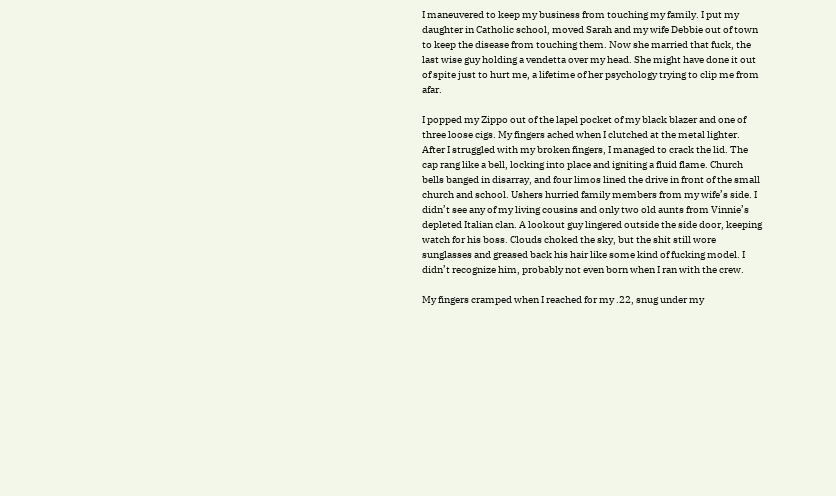I maneuvered to keep my business from touching my family. I put my daughter in Catholic school, moved Sarah and my wife Debbie out of town to keep the disease from touching them. Now she married that fuck, the last wise guy holding a vendetta over my head. She might have done it out of spite just to hurt me, a lifetime of her psychology trying to clip me from afar.

I popped my Zippo out of the lapel pocket of my black blazer and one of three loose cigs. My fingers ached when I clutched at the metal lighter. After I struggled with my broken fingers, I managed to crack the lid. The cap rang like a bell, locking into place and igniting a fluid flame. Church bells banged in disarray, and four limos lined the drive in front of the small church and school. Ushers hurried family members from my wife’s side. I didn’t see any of my living cousins and only two old aunts from Vinnie’s depleted Italian clan. A lookout guy lingered outside the side door, keeping watch for his boss. Clouds choked the sky, but the shit still wore sunglasses and greased back his hair like some kind of fucking model. I didn’t recognize him, probably not even born when I ran with the crew.

My fingers cramped when I reached for my .22, snug under my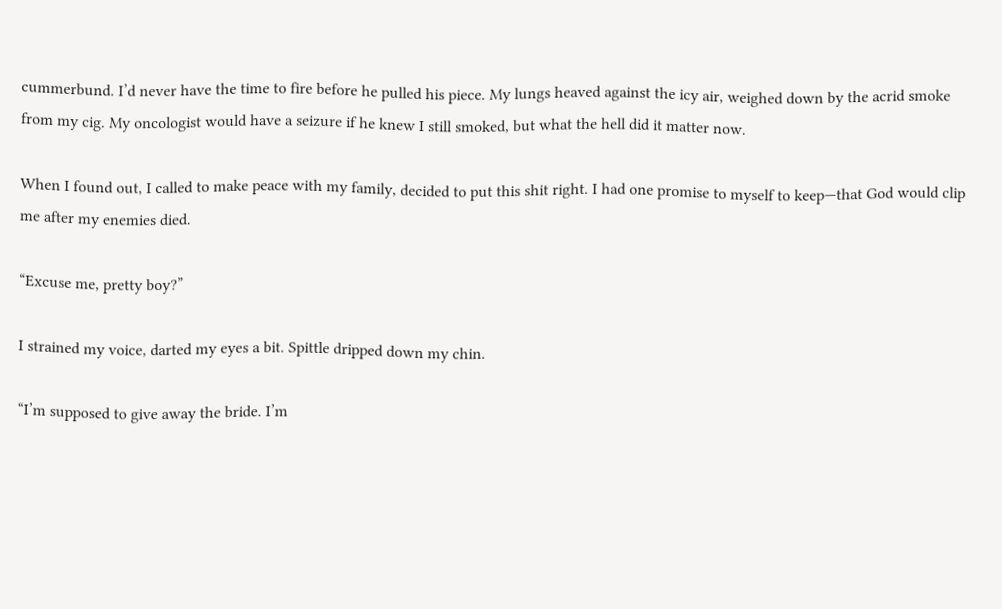cummerbund. I’d never have the time to fire before he pulled his piece. My lungs heaved against the icy air, weighed down by the acrid smoke from my cig. My oncologist would have a seizure if he knew I still smoked, but what the hell did it matter now.

When I found out, I called to make peace with my family, decided to put this shit right. I had one promise to myself to keep—that God would clip me after my enemies died.

“Excuse me, pretty boy?”

I strained my voice, darted my eyes a bit. Spittle dripped down my chin.

“I’m supposed to give away the bride. I’m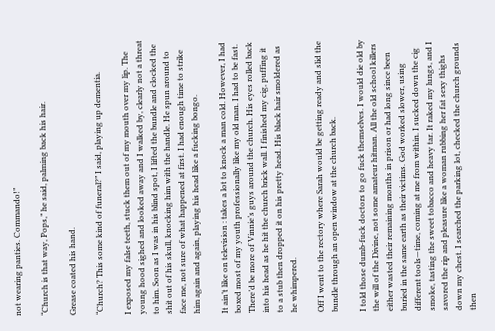not wearing panties. Commando!”

“Church is that way, Pops,” he said, palming back his hair.

Grease coated his hand.

“Church? This some kind of funeral?” I said, playing up dementia.

I exposed my false teeth, stuck them out of my mouth over my lip. The young hood sighed and looked away and I walked by, clearly not a threat to him. Soon as I was in his blind spot, I lifted the bundle and clocked the shit out of his skull, knocking him with the handle. He spun around to face me, not sure of what happened at first. I had enough time to strike him again and again, playing his head like a fucking bongo.

It ain’t like on television : takes a lot to knock a man cold. However, I had boxed most of my youth professionally like my old man. I had to be fast. There’d be more of Vinnie’s guys around the church. His eyes rolled back into his head as he hit the church brick wall. I finished my cig, puffing it to a stub then dropped it on his pretty head. His black hair smoldered as he whimpered.

Off I went to the rectory where Sarah would be getting ready and slid the bundle through an open window at the church back.

I told those dumb-fuck doctors to go fuck themselves. I would die old by the will of the Divine, not some amateur hitman. All the old school killers either wasted their remaining months in prison or had long since been buried in the same earth as their victims. God worked slower, using different tools—time, coming at me from within. I sucked down the cig smoke, tasting the sweet tobacco and heavy tar. It raked my lungs, and I savored the rip and pleasure like a woman rubbing her fat sexy thighs down my chest. I searched the parking lot, checked the church grounds then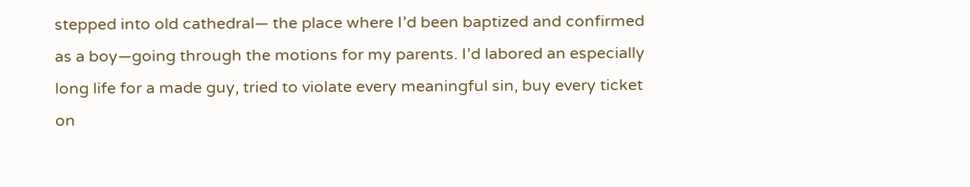stepped into old cathedral— the place where I’d been baptized and confirmed as a boy—going through the motions for my parents. I’d labored an especially long life for a made guy, tried to violate every meaningful sin, buy every ticket on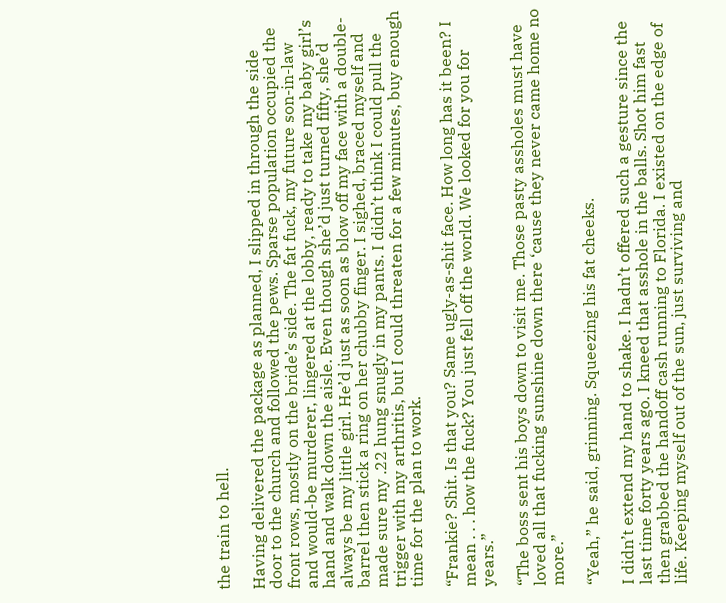the train to hell.

Having delivered the package as planned, I slipped in through the side door to the church and followed the pews. Sparse population occupied the front rows, mostly on the bride’s side. The fat fuck, my future son-in-law and would-be murderer, lingered at the lobby, ready to take my baby girl’s hand and walk down the aisle. Even though she’d just turned fifty, she’d always be my little girl. He’d just as soon as blow off my face with a double-barrel then stick a ring on her chubby finger. I sighed, braced myself and made sure my .22 hung snugly in my pants. I didn’t think I could pull the trigger with my arthritis, but I could threaten for a few minutes, buy enough time for the plan to work.

“Frankie? Shit. Is that you? Same ugly-as-shit face. How long has it been? I mean . . . how the fuck? You just fell off the world. We looked for you for years.”

“The boss sent his boys down to visit me. Those pasty assholes must have loved all that fucking sunshine down there ‘cause they never came home no more.”

“Yeah,” he said, grinning. Squeezing his fat cheeks.

I didn’t extend my hand to shake. I hadn’t offered such a gesture since the last time forty years ago. I kneed that asshole in the balls. Shot him fast then grabbed the handoff cash running to Florida. I existed on the edge of life. Keeping myself out of the sun, just surviving and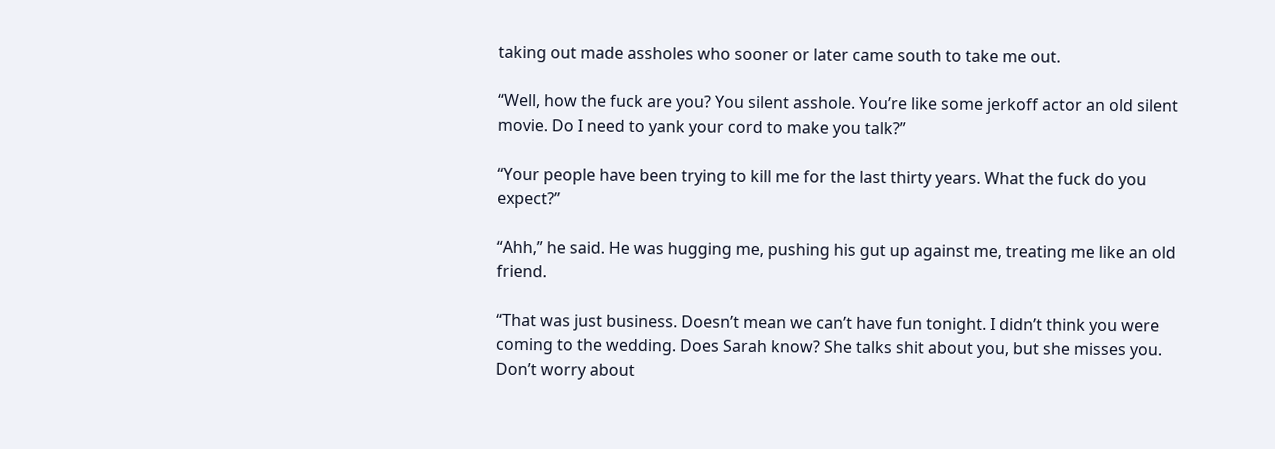taking out made assholes who sooner or later came south to take me out.

“Well, how the fuck are you? You silent asshole. You’re like some jerkoff actor an old silent movie. Do I need to yank your cord to make you talk?”

“Your people have been trying to kill me for the last thirty years. What the fuck do you expect?”

“Ahh,” he said. He was hugging me, pushing his gut up against me, treating me like an old friend.

“That was just business. Doesn’t mean we can’t have fun tonight. I didn’t think you were coming to the wedding. Does Sarah know? She talks shit about you, but she misses you. Don’t worry about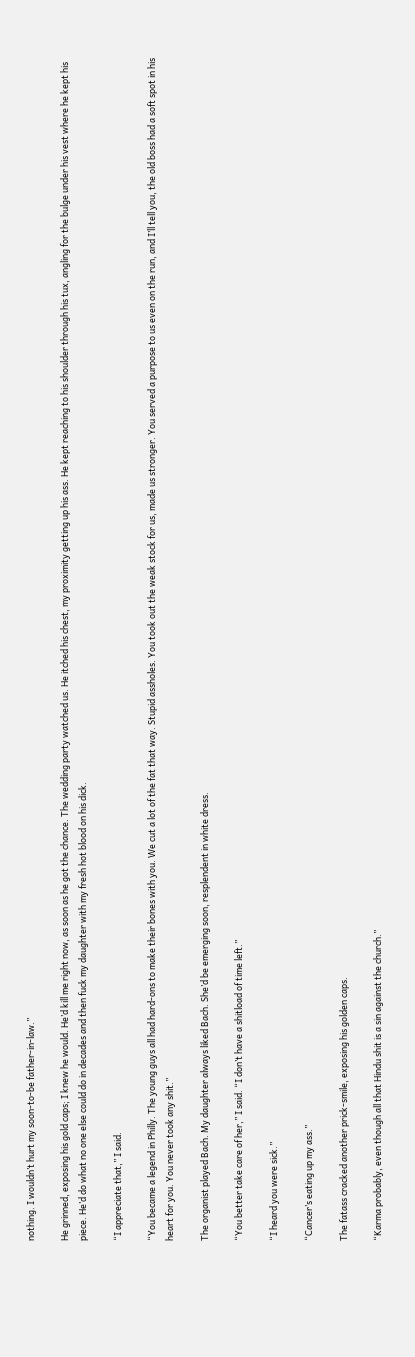nothing. I wouldn’t hurt my soon-to-be father-in-law.”

He grinned, exposing his gold caps; I knew he would. He’d kill me right now, as soon as he got the chance. The wedding party watched us. He itched his chest, my proximity getting up his ass. He kept reaching to his shoulder through his tux, angling for the bulge under his vest where he kept his piece. He’d do what no one else could do in decades and then fuck my daughter with my fresh hot blood on his dick.

“I appreciate that,” I said.

“You became a legend in Philly. The young guys all had hard-ons to make their bones with you. We cut a lot of the fat that way. Stupid assholes. You took out the weak stock for us, made us stronger. You served a purpose to us even on the run, and I’ll tell you, the old boss had a soft spot in his heart for you. You never took any shit.”

The organist played Bach. My daughter always liked Bach. She’d be emerging soon, resplendent in white dress.

“You better take care of her,” I said. “I don’t have a shitload of time left.”

“I heard you were sick.”

“Cancer’s eating up my ass.”

The fatass cracked another prick-smile, exposing his golden caps.

“Karma probably, even though all that Hindu shit is a sin against the church.”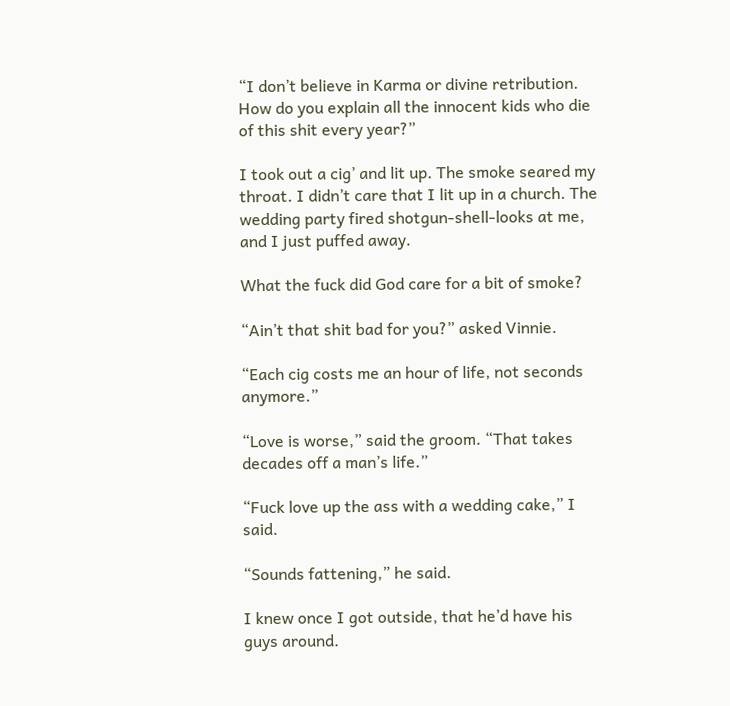“I don’t believe in Karma or divine retribution. How do you explain all the innocent kids who die of this shit every year?”

I took out a cig’ and lit up. The smoke seared my throat. I didn’t care that I lit up in a church. The wedding party fired shotgun-shell-looks at me, and I just puffed away.

What the fuck did God care for a bit of smoke?

“Ain’t that shit bad for you?” asked Vinnie.

“Each cig costs me an hour of life, not seconds anymore.”

“Love is worse,” said the groom. “That takes decades off a man’s life.”

“Fuck love up the ass with a wedding cake,” I said.

“Sounds fattening,” he said.

I knew once I got outside, that he’d have his guys around.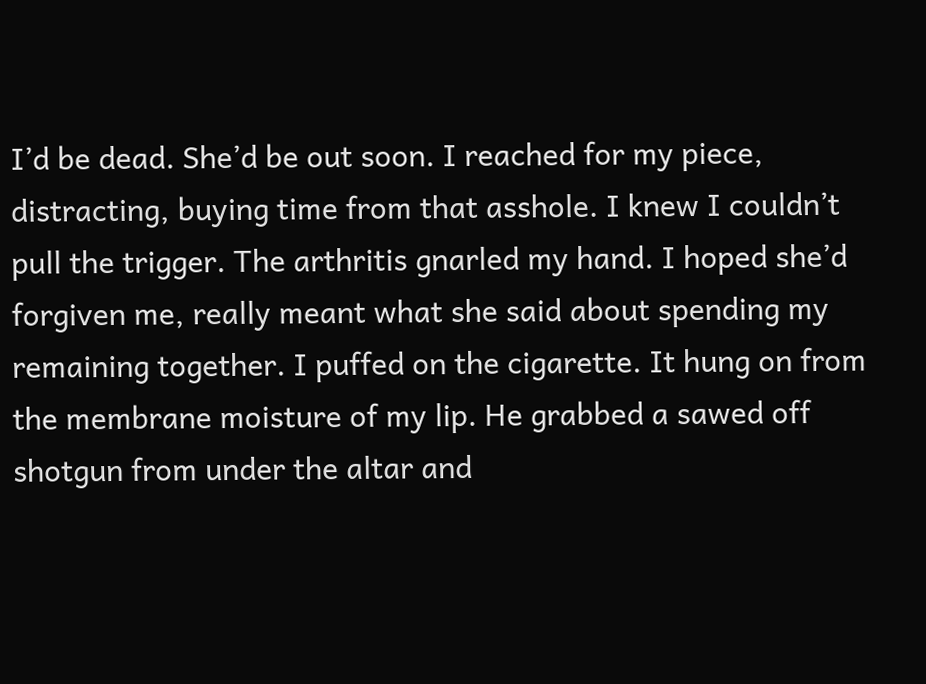I’d be dead. She’d be out soon. I reached for my piece, distracting, buying time from that asshole. I knew I couldn’t pull the trigger. The arthritis gnarled my hand. I hoped she’d forgiven me, really meant what she said about spending my remaining together. I puffed on the cigarette. It hung on from the membrane moisture of my lip. He grabbed a sawed off shotgun from under the altar and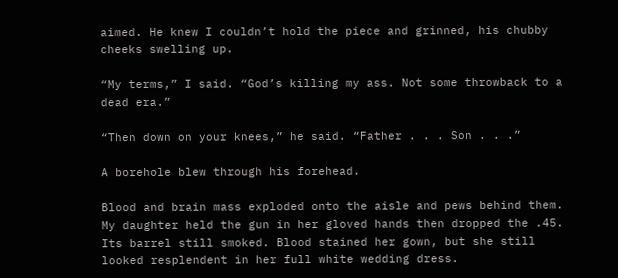aimed. He knew I couldn’t hold the piece and grinned, his chubby cheeks swelling up.

“My terms,” I said. “God’s killing my ass. Not some throwback to a dead era.”

“Then down on your knees,” he said. “Father . . . Son . . .”

A borehole blew through his forehead.

Blood and brain mass exploded onto the aisle and pews behind them. My daughter held the gun in her gloved hands then dropped the .45. Its barrel still smoked. Blood stained her gown, but she still looked resplendent in her full white wedding dress.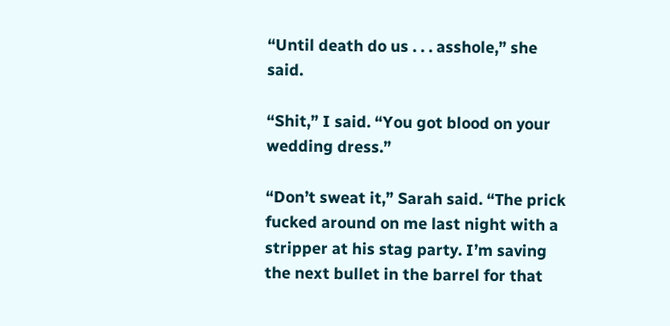“Until death do us . . . asshole,” she said.

“Shit,” I said. “You got blood on your wedding dress.”

“Don’t sweat it,” Sarah said. “The prick fucked around on me last night with a stripper at his stag party. I’m saving the next bullet in the barrel for that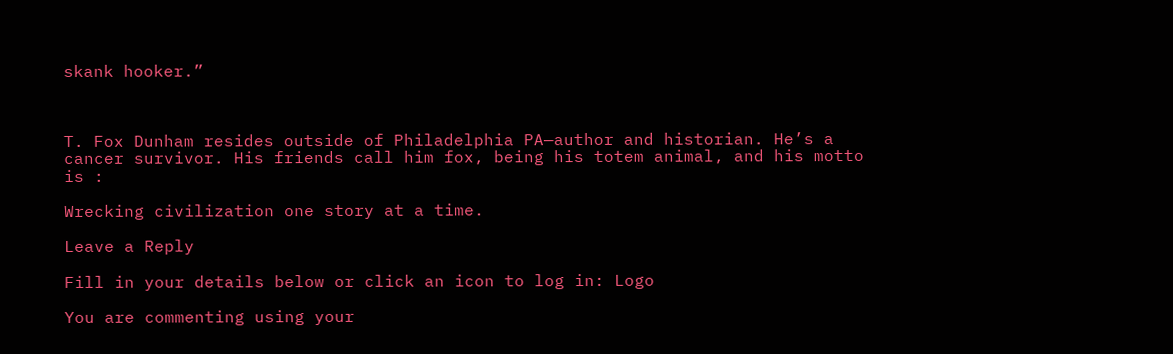skank hooker.”



T. Fox Dunham resides outside of Philadelphia PA—author and historian. He’s a cancer survivor. His friends call him fox, being his totem animal, and his motto is :

Wrecking civilization one story at a time.

Leave a Reply

Fill in your details below or click an icon to log in: Logo

You are commenting using your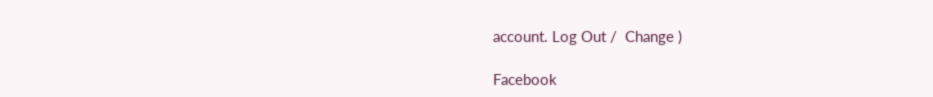account. Log Out /  Change )

Facebook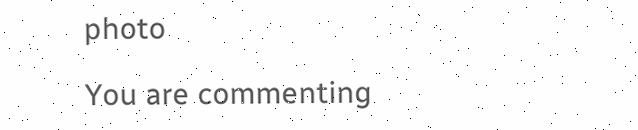photo

You are commenting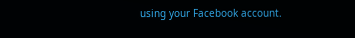using your Facebook account.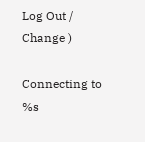Log Out /  Change )

Connecting to %s